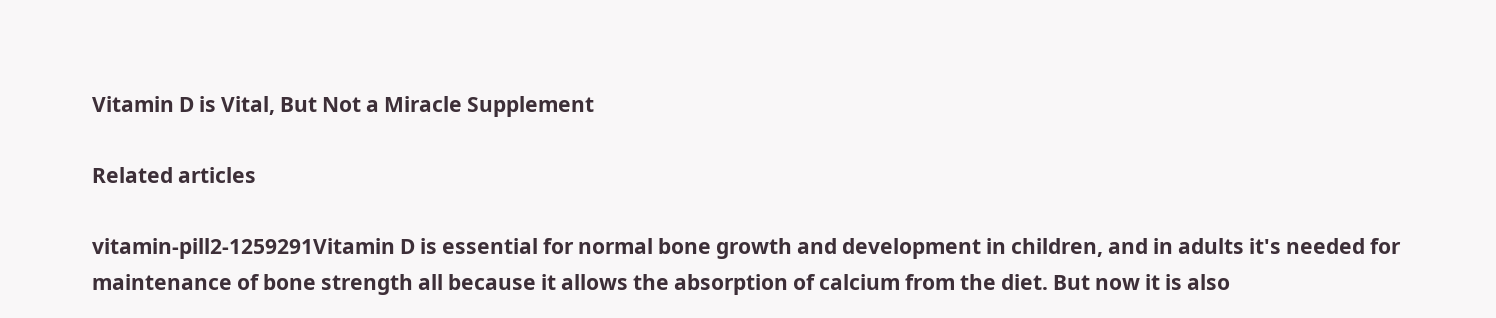Vitamin D is Vital, But Not a Miracle Supplement

Related articles

vitamin-pill2-1259291Vitamin D is essential for normal bone growth and development in children, and in adults it's needed for maintenance of bone strength all because it allows the absorption of calcium from the diet. But now it is also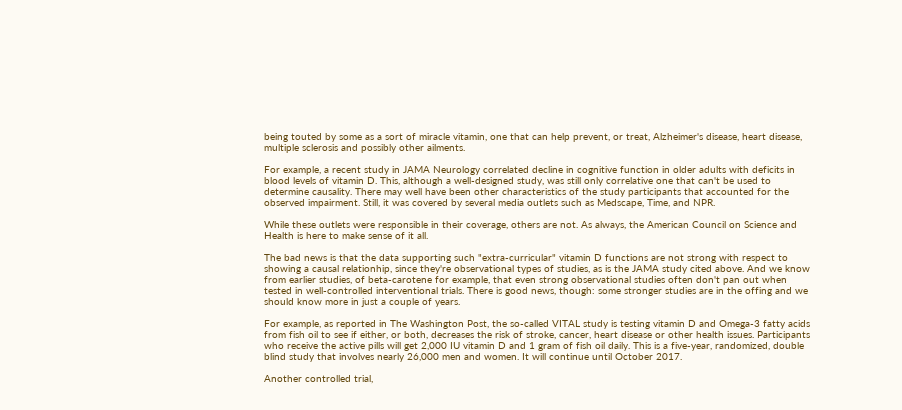being touted by some as a sort of miracle vitamin, one that can help prevent, or treat, Alzheimer's disease, heart disease, multiple sclerosis and possibly other ailments.

For example, a recent study in JAMA Neurology correlated decline in cognitive function in older adults with deficits in blood levels of vitamin D. This, although a well-designed study, was still only correlative one that can't be used to determine causality. There may well have been other characteristics of the study participants that accounted for the observed impairment. Still, it was covered by several media outlets such as Medscape, Time, and NPR.

While these outlets were responsible in their coverage, others are not. As always, the American Council on Science and Health is here to make sense of it all.

The bad news is that the data supporting such "extra-curricular" vitamin D functions are not strong with respect to showing a causal relationhip, since they're observational types of studies, as is the JAMA study cited above. And we know from earlier studies, of beta-carotene for example, that even strong observational studies often don't pan out when tested in well-controlled interventional trials. There is good news, though: some stronger studies are in the offing and we should know more in just a couple of years.

For example, as reported in The Washington Post, the so-called VITAL study is testing vitamin D and Omega-3 fatty acids from fish oil to see if either, or both, decreases the risk of stroke, cancer, heart disease or other health issues. Participants who receive the active pills will get 2,000 IU vitamin D and 1 gram of fish oil daily. This is a five-year, randomized, double blind study that involves nearly 26,000 men and women. It will continue until October 2017.

Another controlled trial,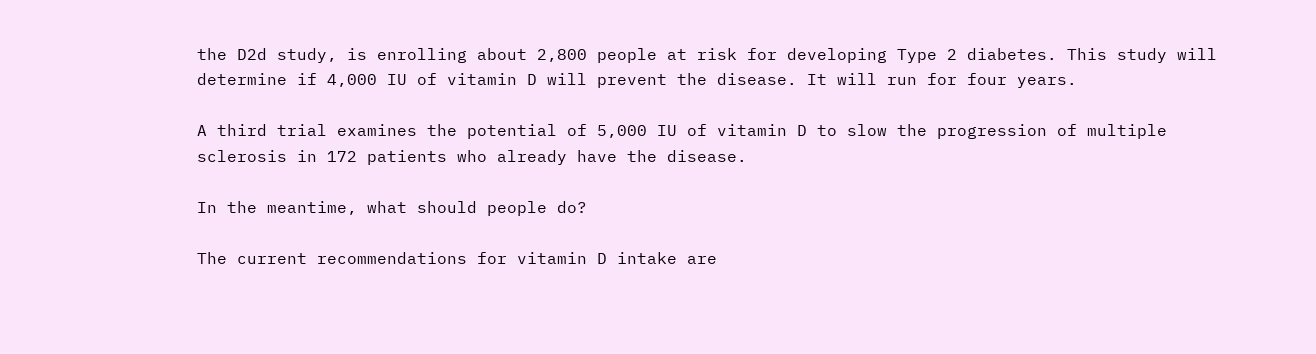the D2d study, is enrolling about 2,800 people at risk for developing Type 2 diabetes. This study will determine if 4,000 IU of vitamin D will prevent the disease. It will run for four years.

A third trial examines the potential of 5,000 IU of vitamin D to slow the progression of multiple sclerosis in 172 patients who already have the disease.

In the meantime, what should people do?

The current recommendations for vitamin D intake are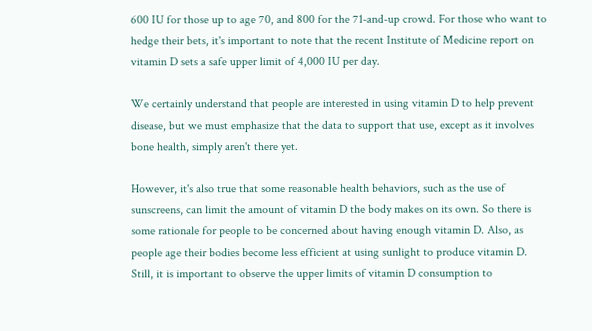600 IU for those up to age 70, and 800 for the 71-and-up crowd. For those who want to hedge their bets, it's important to note that the recent Institute of Medicine report on vitamin D sets a safe upper limit of 4,000 IU per day.

We certainly understand that people are interested in using vitamin D to help prevent disease, but we must emphasize that the data to support that use, except as it involves bone health, simply aren't there yet.

However, it's also true that some reasonable health behaviors, such as the use of sunscreens, can limit the amount of vitamin D the body makes on its own. So there is some rationale for people to be concerned about having enough vitamin D. Also, as people age their bodies become less efficient at using sunlight to produce vitamin D. Still, it is important to observe the upper limits of vitamin D consumption to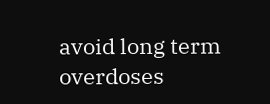avoid long term overdoses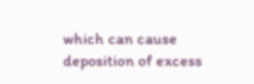which can cause deposition of excess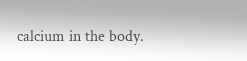calcium in the body.